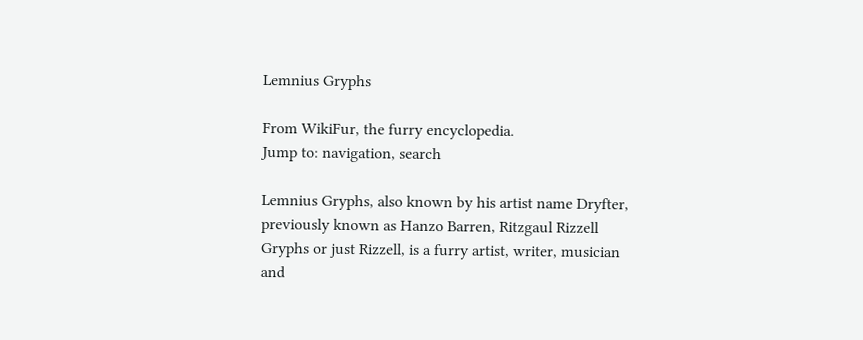Lemnius Gryphs

From WikiFur, the furry encyclopedia.
Jump to: navigation, search

Lemnius Gryphs, also known by his artist name Dryfter, previously known as Hanzo Barren, Ritzgaul Rizzell Gryphs or just Rizzell, is a furry artist, writer, musician and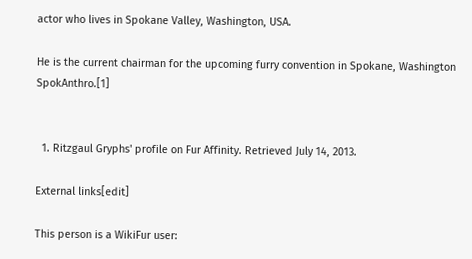actor who lives in Spokane Valley, Washington, USA.

He is the current chairman for the upcoming furry convention in Spokane, Washington SpokAnthro.[1]


  1. Ritzgaul Gryphs' profile on Fur Affinity. Retrieved July 14, 2013.

External links[edit]

This person is a WikiFur user: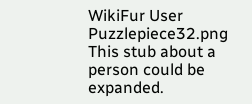WikiFur User
Puzzlepiece32.png This stub about a person could be expanded.